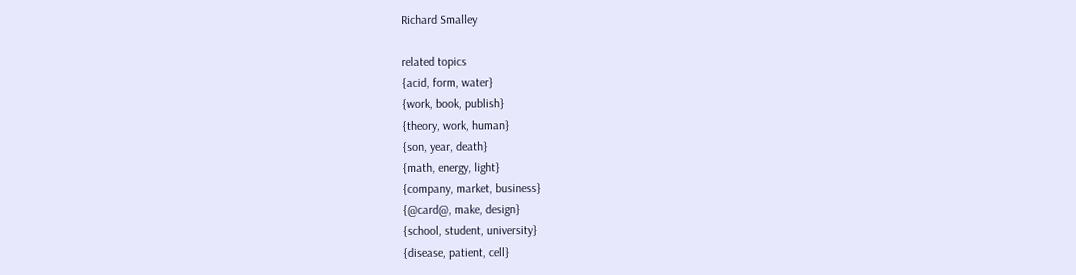Richard Smalley

related topics
{acid, form, water}
{work, book, publish}
{theory, work, human}
{son, year, death}
{math, energy, light}
{company, market, business}
{@card@, make, design}
{school, student, university}
{disease, patient, cell}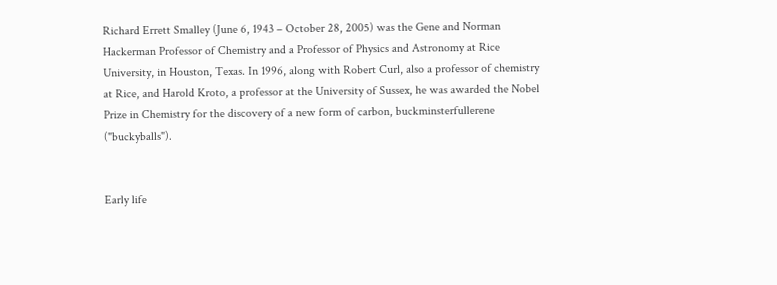Richard Errett Smalley (June 6, 1943 – October 28, 2005) was the Gene and Norman Hackerman Professor of Chemistry and a Professor of Physics and Astronomy at Rice University, in Houston, Texas. In 1996, along with Robert Curl, also a professor of chemistry at Rice, and Harold Kroto, a professor at the University of Sussex, he was awarded the Nobel Prize in Chemistry for the discovery of a new form of carbon, buckminsterfullerene ("buckyballs").


Early life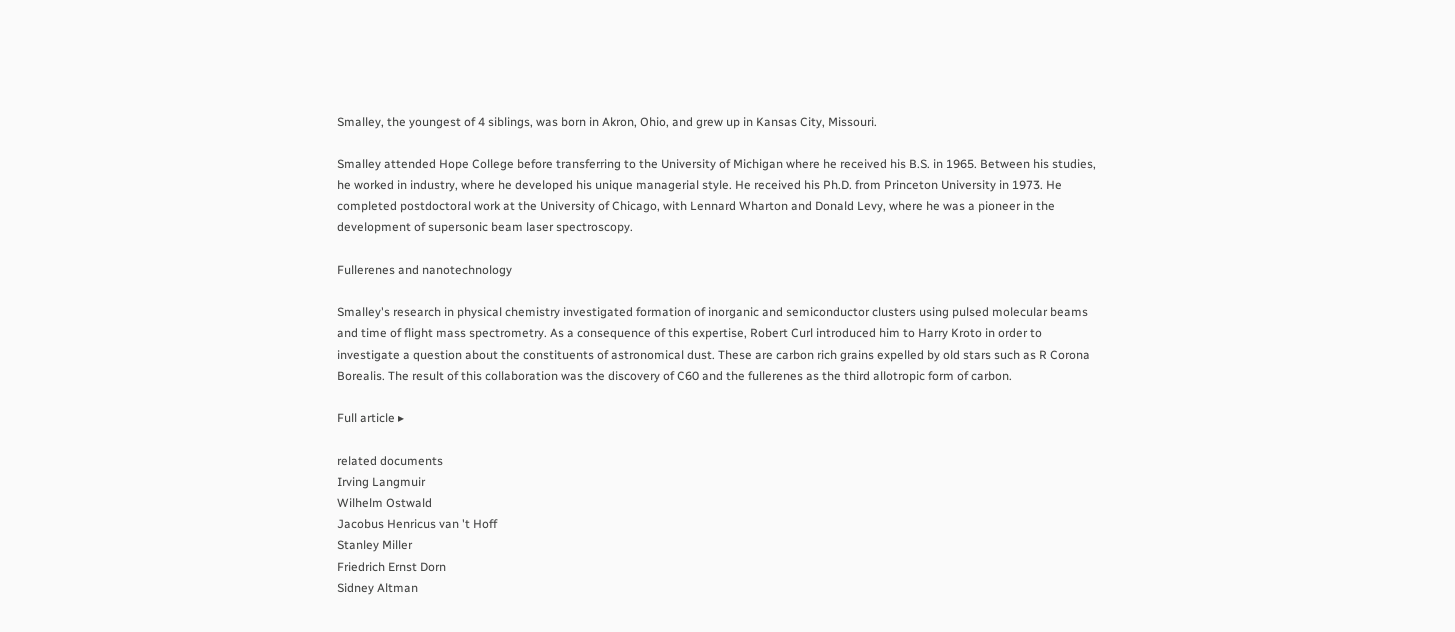Smalley, the youngest of 4 siblings, was born in Akron, Ohio, and grew up in Kansas City, Missouri.

Smalley attended Hope College before transferring to the University of Michigan where he received his B.S. in 1965. Between his studies, he worked in industry, where he developed his unique managerial style. He received his Ph.D. from Princeton University in 1973. He completed postdoctoral work at the University of Chicago, with Lennard Wharton and Donald Levy, where he was a pioneer in the development of supersonic beam laser spectroscopy.

Fullerenes and nanotechnology

Smalley's research in physical chemistry investigated formation of inorganic and semiconductor clusters using pulsed molecular beams and time of flight mass spectrometry. As a consequence of this expertise, Robert Curl introduced him to Harry Kroto in order to investigate a question about the constituents of astronomical dust. These are carbon rich grains expelled by old stars such as R Corona Borealis. The result of this collaboration was the discovery of C60 and the fullerenes as the third allotropic form of carbon.

Full article ▸

related documents
Irving Langmuir
Wilhelm Ostwald
Jacobus Henricus van 't Hoff
Stanley Miller
Friedrich Ernst Dorn
Sidney Altman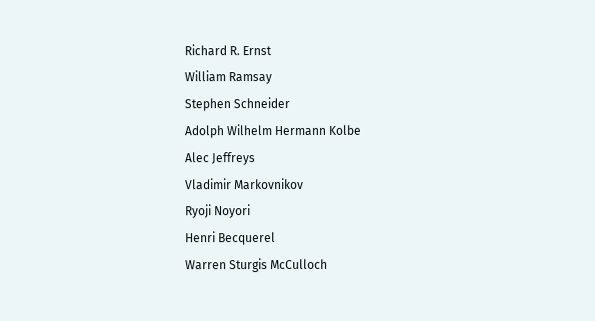Richard R. Ernst
William Ramsay
Stephen Schneider
Adolph Wilhelm Hermann Kolbe
Alec Jeffreys
Vladimir Markovnikov
Ryoji Noyori
Henri Becquerel
Warren Sturgis McCulloch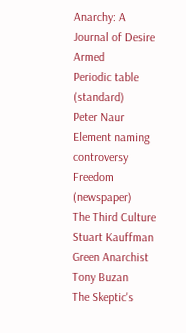Anarchy: A Journal of Desire Armed
Periodic table (standard)
Peter Naur
Element naming controversy
Freedom (newspaper)
The Third Culture
Stuart Kauffman
Green Anarchist
Tony Buzan
The Skeptic's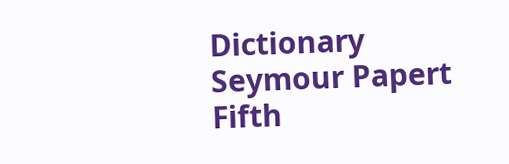Dictionary
Seymour Papert
Fifth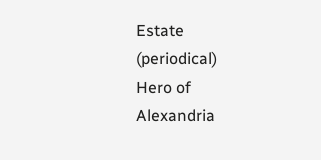Estate (periodical)
Hero of Alexandria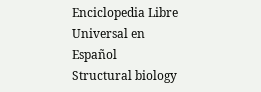Enciclopedia Libre Universal en Español
Structural biology